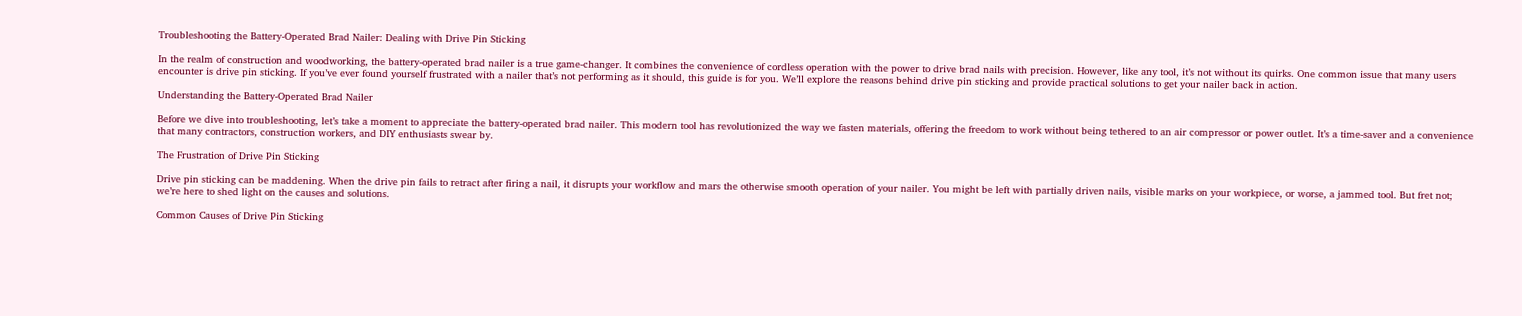Troubleshooting the Battery-Operated Brad Nailer: Dealing with Drive Pin Sticking

In the realm of construction and woodworking, the battery-operated brad nailer is a true game-changer. It combines the convenience of cordless operation with the power to drive brad nails with precision. However, like any tool, it’s not without its quirks. One common issue that many users encounter is drive pin sticking. If you’ve ever found yourself frustrated with a nailer that’s not performing as it should, this guide is for you. We’ll explore the reasons behind drive pin sticking and provide practical solutions to get your nailer back in action.

Understanding the Battery-Operated Brad Nailer

Before we dive into troubleshooting, let’s take a moment to appreciate the battery-operated brad nailer. This modern tool has revolutionized the way we fasten materials, offering the freedom to work without being tethered to an air compressor or power outlet. It’s a time-saver and a convenience that many contractors, construction workers, and DIY enthusiasts swear by.

The Frustration of Drive Pin Sticking

Drive pin sticking can be maddening. When the drive pin fails to retract after firing a nail, it disrupts your workflow and mars the otherwise smooth operation of your nailer. You might be left with partially driven nails, visible marks on your workpiece, or worse, a jammed tool. But fret not; we’re here to shed light on the causes and solutions.

Common Causes of Drive Pin Sticking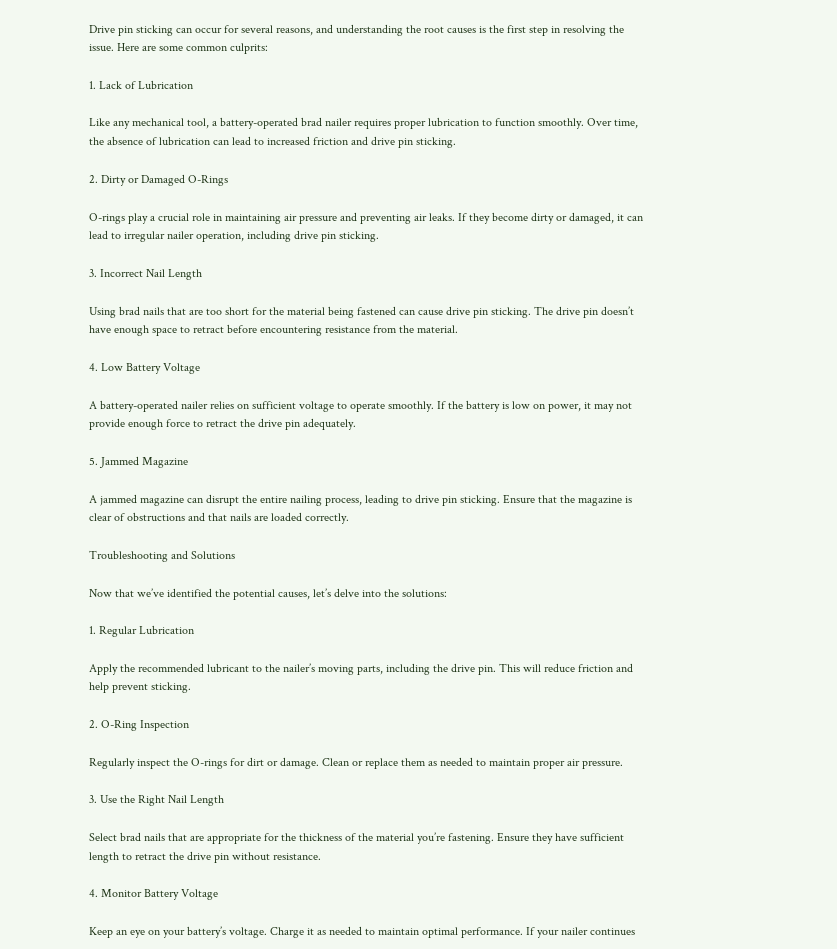Drive pin sticking can occur for several reasons, and understanding the root causes is the first step in resolving the issue. Here are some common culprits:

1. Lack of Lubrication

Like any mechanical tool, a battery-operated brad nailer requires proper lubrication to function smoothly. Over time, the absence of lubrication can lead to increased friction and drive pin sticking.

2. Dirty or Damaged O-Rings

O-rings play a crucial role in maintaining air pressure and preventing air leaks. If they become dirty or damaged, it can lead to irregular nailer operation, including drive pin sticking.

3. Incorrect Nail Length

Using brad nails that are too short for the material being fastened can cause drive pin sticking. The drive pin doesn’t have enough space to retract before encountering resistance from the material.

4. Low Battery Voltage

A battery-operated nailer relies on sufficient voltage to operate smoothly. If the battery is low on power, it may not provide enough force to retract the drive pin adequately.

5. Jammed Magazine

A jammed magazine can disrupt the entire nailing process, leading to drive pin sticking. Ensure that the magazine is clear of obstructions and that nails are loaded correctly.

Troubleshooting and Solutions

Now that we’ve identified the potential causes, let’s delve into the solutions:

1. Regular Lubrication

Apply the recommended lubricant to the nailer’s moving parts, including the drive pin. This will reduce friction and help prevent sticking.

2. O-Ring Inspection

Regularly inspect the O-rings for dirt or damage. Clean or replace them as needed to maintain proper air pressure.

3. Use the Right Nail Length

Select brad nails that are appropriate for the thickness of the material you’re fastening. Ensure they have sufficient length to retract the drive pin without resistance.

4. Monitor Battery Voltage

Keep an eye on your battery’s voltage. Charge it as needed to maintain optimal performance. If your nailer continues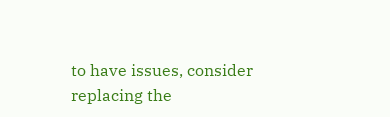to have issues, consider replacing the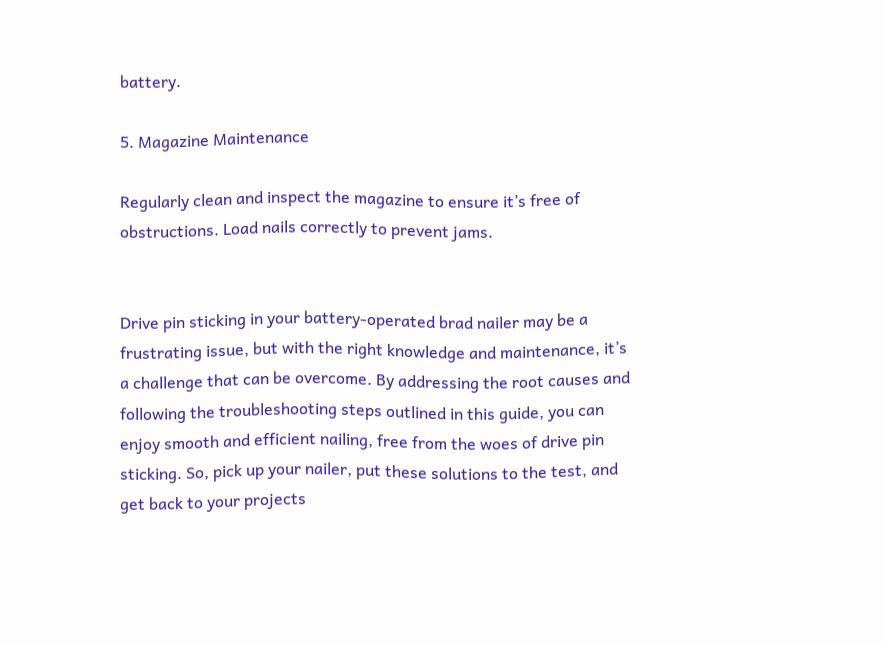battery.

5. Magazine Maintenance

Regularly clean and inspect the magazine to ensure it’s free of obstructions. Load nails correctly to prevent jams.


Drive pin sticking in your battery-operated brad nailer may be a frustrating issue, but with the right knowledge and maintenance, it’s a challenge that can be overcome. By addressing the root causes and following the troubleshooting steps outlined in this guide, you can enjoy smooth and efficient nailing, free from the woes of drive pin sticking. So, pick up your nailer, put these solutions to the test, and get back to your projects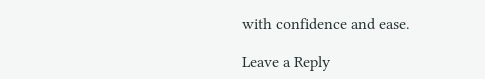with confidence and ease.

Leave a Reply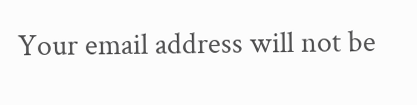Your email address will not be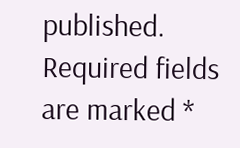published. Required fields are marked *